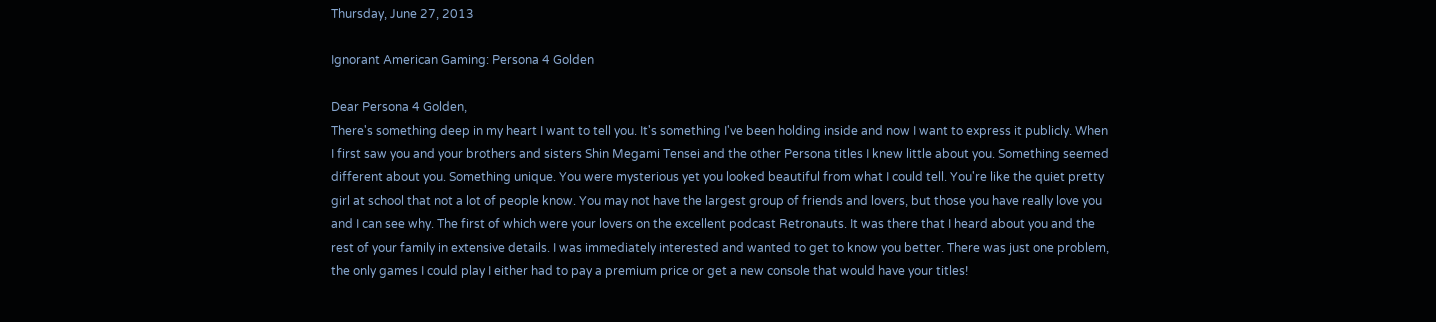Thursday, June 27, 2013

Ignorant American Gaming: Persona 4 Golden

Dear Persona 4 Golden,
There's something deep in my heart I want to tell you. It's something I've been holding inside and now I want to express it publicly. When I first saw you and your brothers and sisters Shin Megami Tensei and the other Persona titles I knew little about you. Something seemed different about you. Something unique. You were mysterious yet you looked beautiful from what I could tell. You're like the quiet pretty girl at school that not a lot of people know. You may not have the largest group of friends and lovers, but those you have really love you and I can see why. The first of which were your lovers on the excellent podcast Retronauts. It was there that I heard about you and the rest of your family in extensive details. I was immediately interested and wanted to get to know you better. There was just one problem, the only games I could play I either had to pay a premium price or get a new console that would have your titles!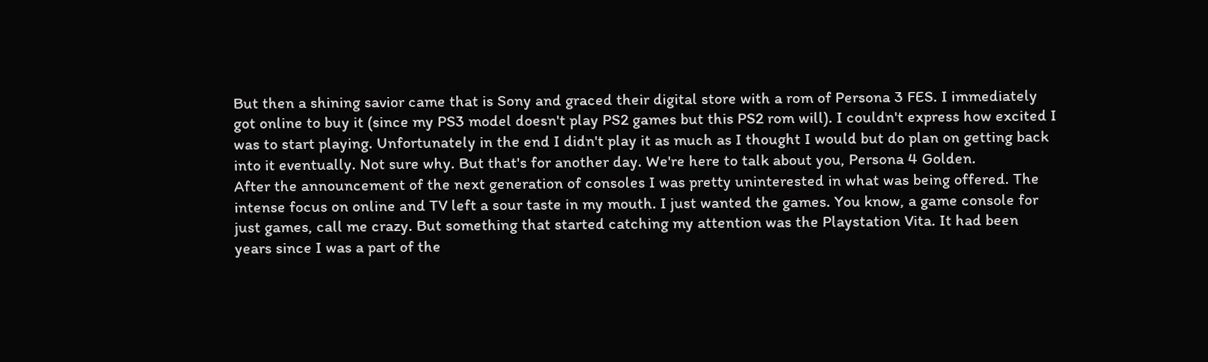But then a shining savior came that is Sony and graced their digital store with a rom of Persona 3 FES. I immediately got online to buy it (since my PS3 model doesn't play PS2 games but this PS2 rom will). I couldn't express how excited I was to start playing. Unfortunately in the end I didn't play it as much as I thought I would but do plan on getting back into it eventually. Not sure why. But that's for another day. We're here to talk about you, Persona 4 Golden.
After the announcement of the next generation of consoles I was pretty uninterested in what was being offered. The intense focus on online and TV left a sour taste in my mouth. I just wanted the games. You know, a game console for just games, call me crazy. But something that started catching my attention was the Playstation Vita. It had been years since I was a part of the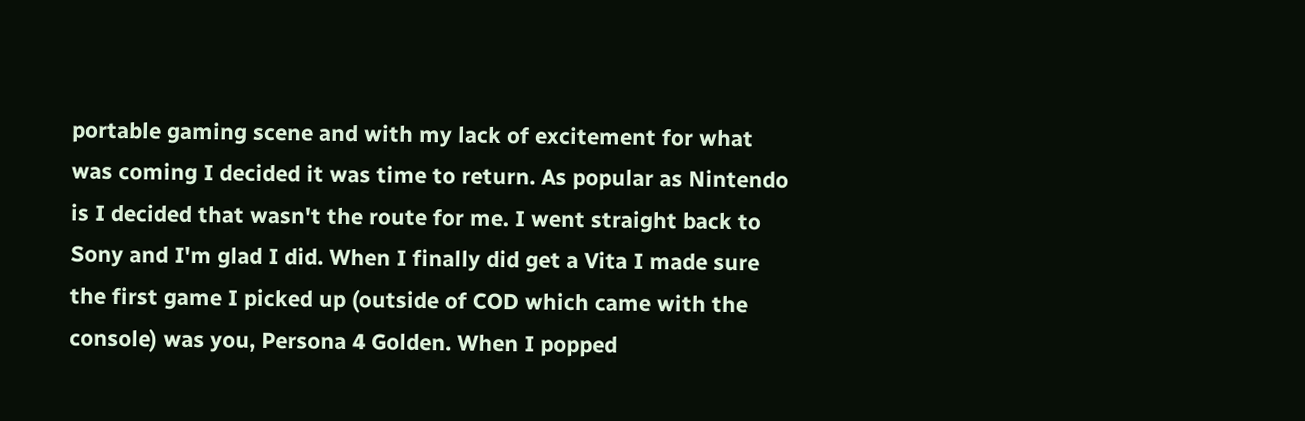portable gaming scene and with my lack of excitement for what was coming I decided it was time to return. As popular as Nintendo is I decided that wasn't the route for me. I went straight back to Sony and I'm glad I did. When I finally did get a Vita I made sure the first game I picked up (outside of COD which came with the console) was you, Persona 4 Golden. When I popped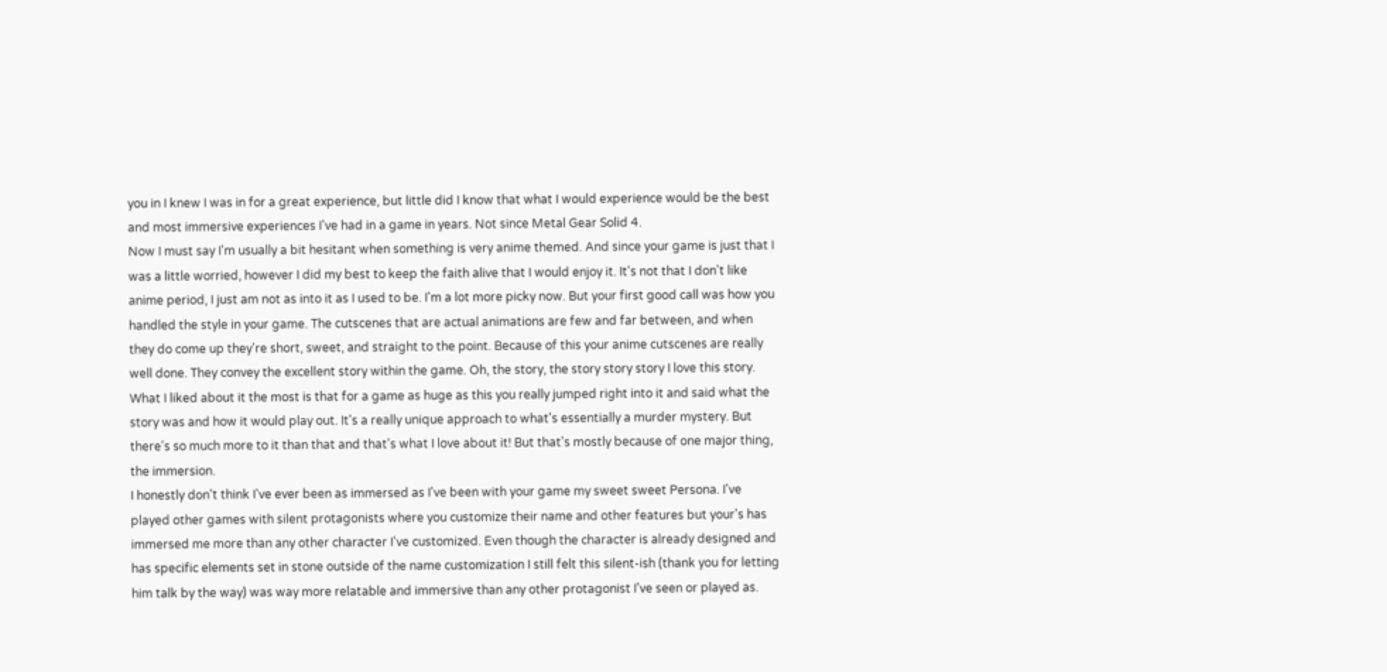you in I knew I was in for a great experience, but little did I know that what I would experience would be the best and most immersive experiences I've had in a game in years. Not since Metal Gear Solid 4.
Now I must say I'm usually a bit hesitant when something is very anime themed. And since your game is just that I was a little worried, however I did my best to keep the faith alive that I would enjoy it. It's not that I don't like anime period, I just am not as into it as I used to be. I'm a lot more picky now. But your first good call was how you handled the style in your game. The cutscenes that are actual animations are few and far between, and when they do come up they're short, sweet, and straight to the point. Because of this your anime cutscenes are really well done. They convey the excellent story within the game. Oh, the story, the story story story I love this story. What I liked about it the most is that for a game as huge as this you really jumped right into it and said what the story was and how it would play out. It's a really unique approach to what's essentially a murder mystery. But there's so much more to it than that and that's what I love about it! But that's mostly because of one major thing, the immersion.
I honestly don't think I've ever been as immersed as I've been with your game my sweet sweet Persona. I've played other games with silent protagonists where you customize their name and other features but your's has immersed me more than any other character I've customized. Even though the character is already designed and has specific elements set in stone outside of the name customization I still felt this silent-ish (thank you for letting him talk by the way) was way more relatable and immersive than any other protagonist I've seen or played as.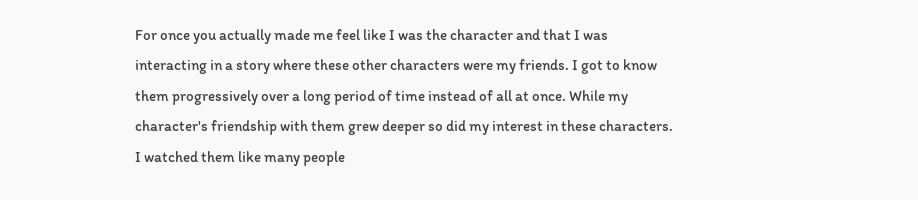For once you actually made me feel like I was the character and that I was interacting in a story where these other characters were my friends. I got to know them progressively over a long period of time instead of all at once. While my character's friendship with them grew deeper so did my interest in these characters. I watched them like many people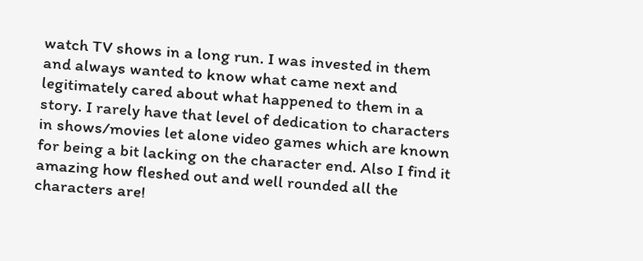watch TV shows in a long run. I was invested in them and always wanted to know what came next and legitimately cared about what happened to them in a story. I rarely have that level of dedication to characters in shows/movies let alone video games which are known for being a bit lacking on the character end. Also I find it amazing how fleshed out and well rounded all the characters are!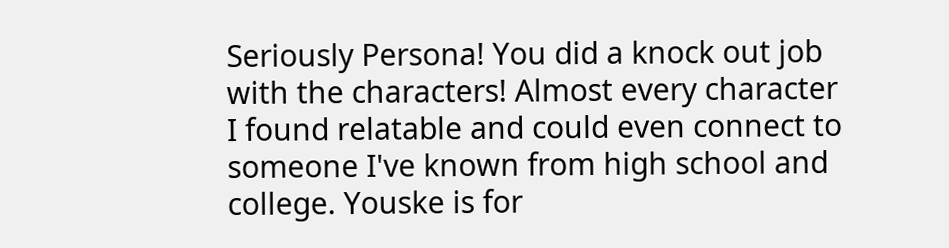Seriously Persona! You did a knock out job with the characters! Almost every character I found relatable and could even connect to someone I've known from high school and college. Youske is for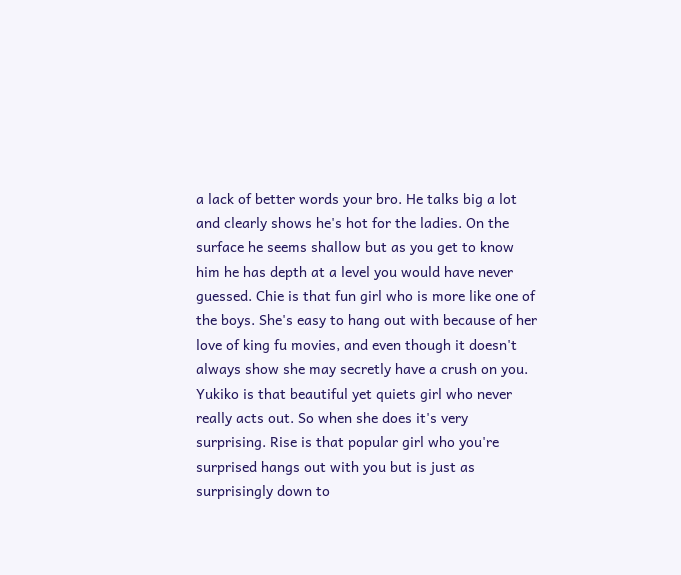a lack of better words your bro. He talks big a lot and clearly shows he's hot for the ladies. On the surface he seems shallow but as you get to know him he has depth at a level you would have never guessed. Chie is that fun girl who is more like one of the boys. She's easy to hang out with because of her love of king fu movies, and even though it doesn't always show she may secretly have a crush on you. Yukiko is that beautiful yet quiets girl who never really acts out. So when she does it's very surprising. Rise is that popular girl who you're surprised hangs out with you but is just as surprisingly down to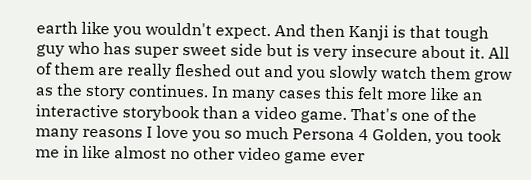earth like you wouldn't expect. And then Kanji is that tough guy who has super sweet side but is very insecure about it. All of them are really fleshed out and you slowly watch them grow as the story continues. In many cases this felt more like an interactive storybook than a video game. That's one of the many reasons I love you so much Persona 4 Golden, you took me in like almost no other video game ever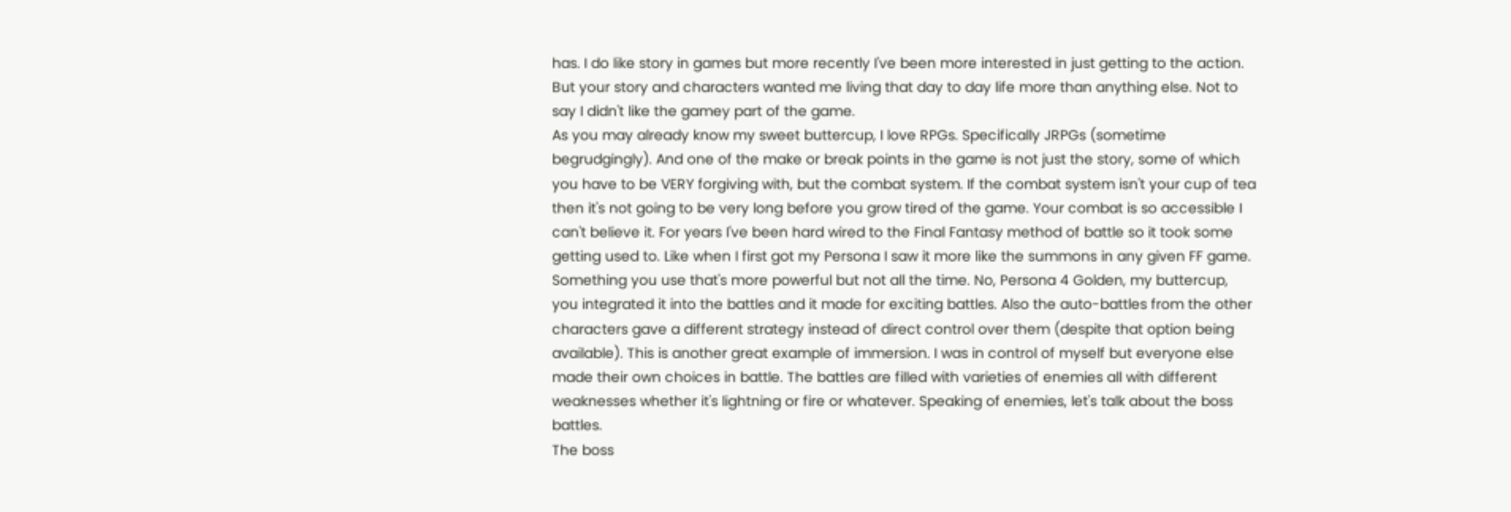has. I do like story in games but more recently I've been more interested in just getting to the action. But your story and characters wanted me living that day to day life more than anything else. Not to say I didn't like the gamey part of the game.
As you may already know my sweet buttercup, I love RPGs. Specifically JRPGs (sometime begrudgingly). And one of the make or break points in the game is not just the story, some of which you have to be VERY forgiving with, but the combat system. If the combat system isn't your cup of tea then it's not going to be very long before you grow tired of the game. Your combat is so accessible I can't believe it. For years I've been hard wired to the Final Fantasy method of battle so it took some getting used to. Like when I first got my Persona I saw it more like the summons in any given FF game. Something you use that's more powerful but not all the time. No, Persona 4 Golden, my buttercup, you integrated it into the battles and it made for exciting battles. Also the auto-battles from the other characters gave a different strategy instead of direct control over them (despite that option being available). This is another great example of immersion. I was in control of myself but everyone else made their own choices in battle. The battles are filled with varieties of enemies all with different weaknesses whether it's lightning or fire or whatever. Speaking of enemies, let's talk about the boss battles.
The boss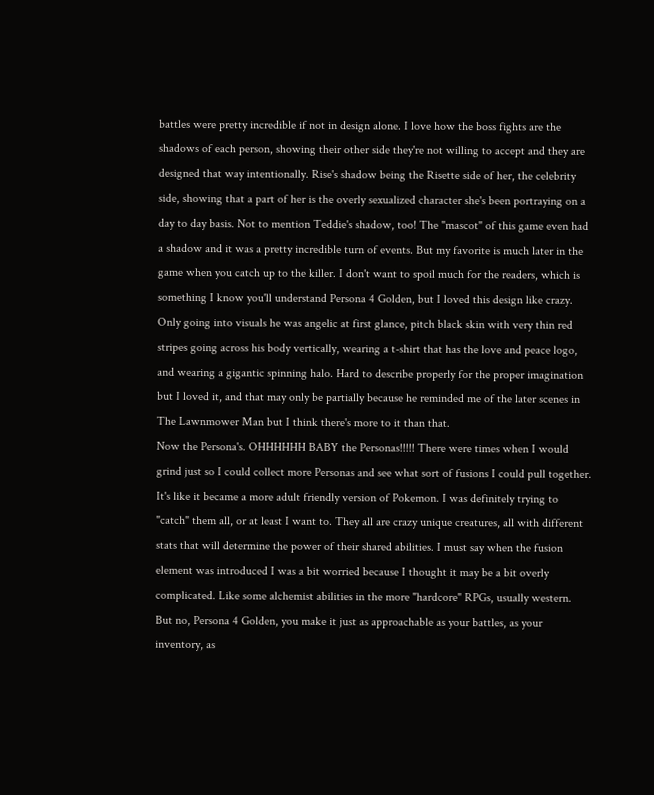battles were pretty incredible if not in design alone. I love how the boss fights are the shadows of each person, showing their other side they're not willing to accept and they are designed that way intentionally. Rise's shadow being the Risette side of her, the celebrity side, showing that a part of her is the overly sexualized character she's been portraying on a day to day basis. Not to mention Teddie's shadow, too! The "mascot" of this game even had a shadow and it was a pretty incredible turn of events. But my favorite is much later in the game when you catch up to the killer. I don't want to spoil much for the readers, which is something I know you'll understand Persona 4 Golden, but I loved this design like crazy. Only going into visuals he was angelic at first glance, pitch black skin with very thin red stripes going across his body vertically, wearing a t-shirt that has the love and peace logo, and wearing a gigantic spinning halo. Hard to describe properly for the proper imagination but I loved it, and that may only be partially because he reminded me of the later scenes in The Lawnmower Man but I think there's more to it than that.
Now the Persona's. OHHHHHH BABY the Personas!!!!! There were times when I would grind just so I could collect more Personas and see what sort of fusions I could pull together. It's like it became a more adult friendly version of Pokemon. I was definitely trying to "catch" them all, or at least I want to. They all are crazy unique creatures, all with different stats that will determine the power of their shared abilities. I must say when the fusion element was introduced I was a bit worried because I thought it may be a bit overly complicated. Like some alchemist abilities in the more "hardcore" RPGs, usually western. But no, Persona 4 Golden, you make it just as approachable as your battles, as your inventory, as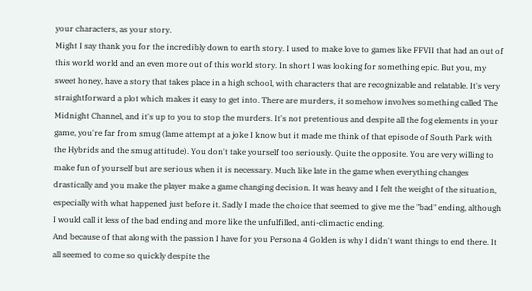your characters, as your story.
Might I say thank you for the incredibly down to earth story. I used to make love to games like FFVII that had an out of this world world and an even more out of this world story. In short I was looking for something epic. But you, my sweet honey, have a story that takes place in a high school, with characters that are recognizable and relatable. It's very straightforward a plot which makes it easy to get into. There are murders, it somehow involves something called The Midnight Channel, and it's up to you to stop the murders. It's not pretentious and despite all the fog elements in your game, you're far from smug (lame attempt at a joke I know but it made me think of that episode of South Park with the Hybrids and the smug attitude). You don't take yourself too seriously. Quite the opposite. You are very willing to make fun of yourself but are serious when it is necessary. Much like late in the game when everything changes drastically and you make the player make a game changing decision. It was heavy and I felt the weight of the situation, especially with what happened just before it. Sadly I made the choice that seemed to give me the "bad" ending, although I would call it less of the bad ending and more like the unfulfilled, anti-climactic ending.
And because of that along with the passion I have for you Persona 4 Golden is why I didn't want things to end there. It all seemed to come so quickly despite the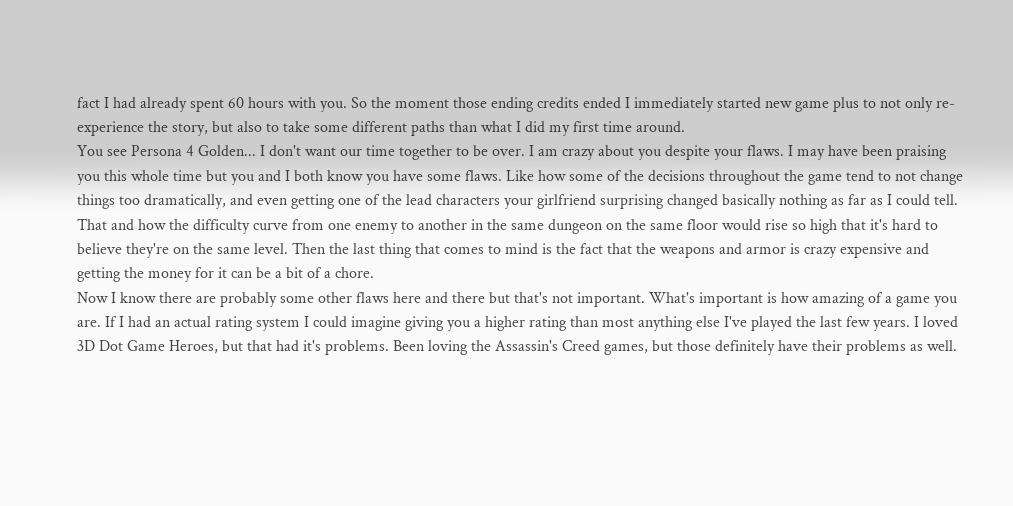fact I had already spent 60 hours with you. So the moment those ending credits ended I immediately started new game plus to not only re-experience the story, but also to take some different paths than what I did my first time around.
You see Persona 4 Golden... I don't want our time together to be over. I am crazy about you despite your flaws. I may have been praising you this whole time but you and I both know you have some flaws. Like how some of the decisions throughout the game tend to not change things too dramatically, and even getting one of the lead characters your girlfriend surprising changed basically nothing as far as I could tell. That and how the difficulty curve from one enemy to another in the same dungeon on the same floor would rise so high that it's hard to believe they're on the same level. Then the last thing that comes to mind is the fact that the weapons and armor is crazy expensive and getting the money for it can be a bit of a chore.
Now I know there are probably some other flaws here and there but that's not important. What's important is how amazing of a game you are. If I had an actual rating system I could imagine giving you a higher rating than most anything else I've played the last few years. I loved 3D Dot Game Heroes, but that had it's problems. Been loving the Assassin's Creed games, but those definitely have their problems as well.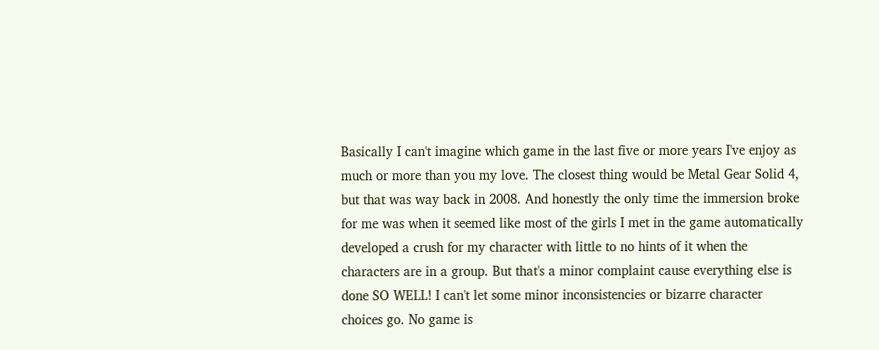Basically I can't imagine which game in the last five or more years I've enjoy as much or more than you my love. The closest thing would be Metal Gear Solid 4, but that was way back in 2008. And honestly the only time the immersion broke for me was when it seemed like most of the girls I met in the game automatically developed a crush for my character with little to no hints of it when the characters are in a group. But that's a minor complaint cause everything else is done SO WELL! I can't let some minor inconsistencies or bizarre character choices go. No game is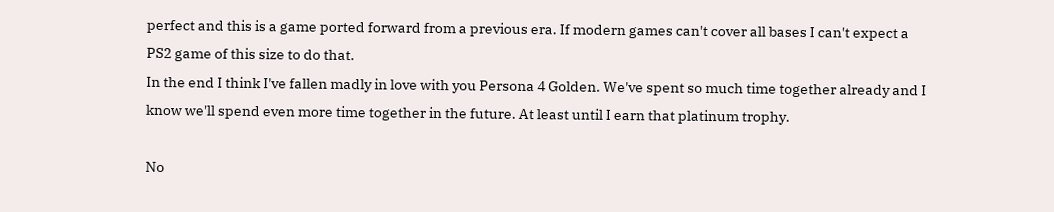perfect and this is a game ported forward from a previous era. If modern games can't cover all bases I can't expect a PS2 game of this size to do that.
In the end I think I've fallen madly in love with you Persona 4 Golden. We've spent so much time together already and I know we'll spend even more time together in the future. At least until I earn that platinum trophy.

No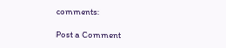comments:

Post a Comment